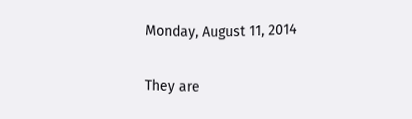Monday, August 11, 2014

They are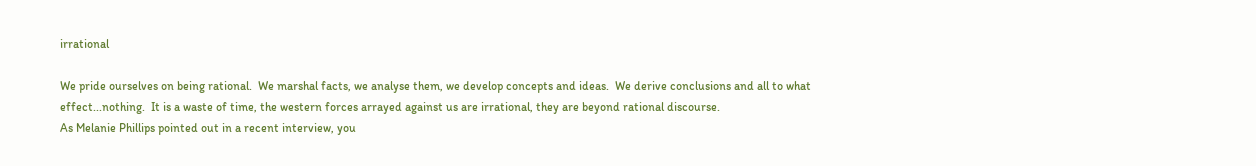irrational

We pride ourselves on being rational.  We marshal facts, we analyse them, we develop concepts and ideas.  We derive conclusions and all to what effect...nothing.  It is a waste of time, the western forces arrayed against us are irrational, they are beyond rational discourse.
As Melanie Phillips pointed out in a recent interview, you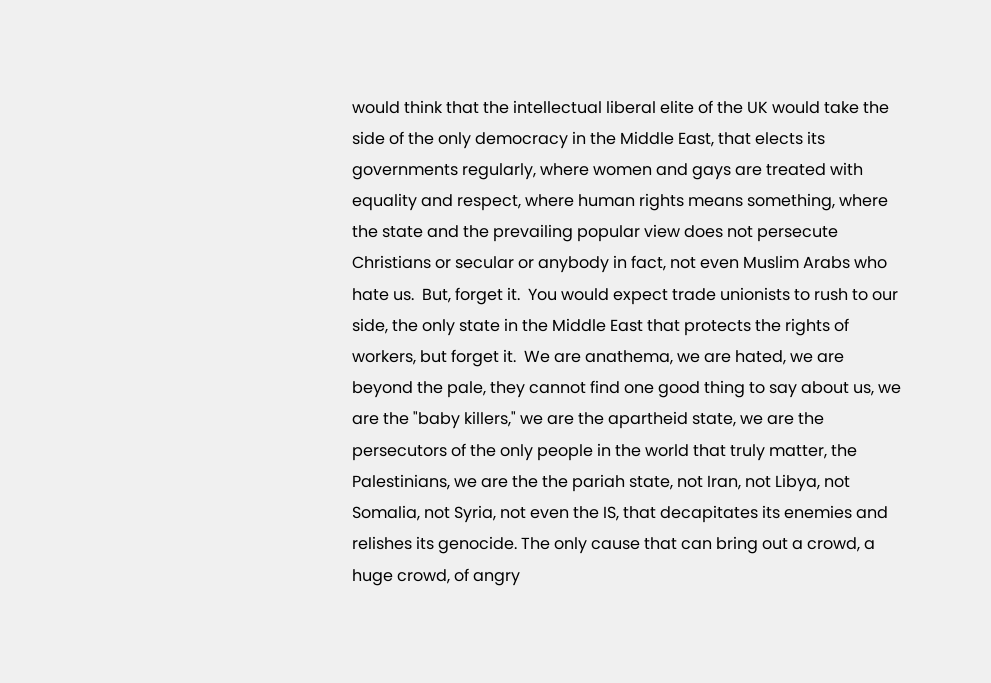would think that the intellectual liberal elite of the UK would take the side of the only democracy in the Middle East, that elects its governments regularly, where women and gays are treated with equality and respect, where human rights means something, where the state and the prevailing popular view does not persecute Christians or secular or anybody in fact, not even Muslim Arabs who hate us.  But, forget it.  You would expect trade unionists to rush to our side, the only state in the Middle East that protects the rights of workers, but forget it.  We are anathema, we are hated, we are beyond the pale, they cannot find one good thing to say about us, we are the "baby killers," we are the apartheid state, we are the persecutors of the only people in the world that truly matter, the Palestinians, we are the the pariah state, not Iran, not Libya, not Somalia, not Syria, not even the IS, that decapitates its enemies and relishes its genocide. The only cause that can bring out a crowd, a huge crowd, of angry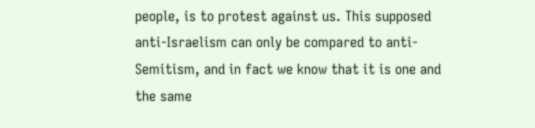people, is to protest against us. This supposed anti-Israelism can only be compared to anti-Semitism, and in fact we know that it is one and the same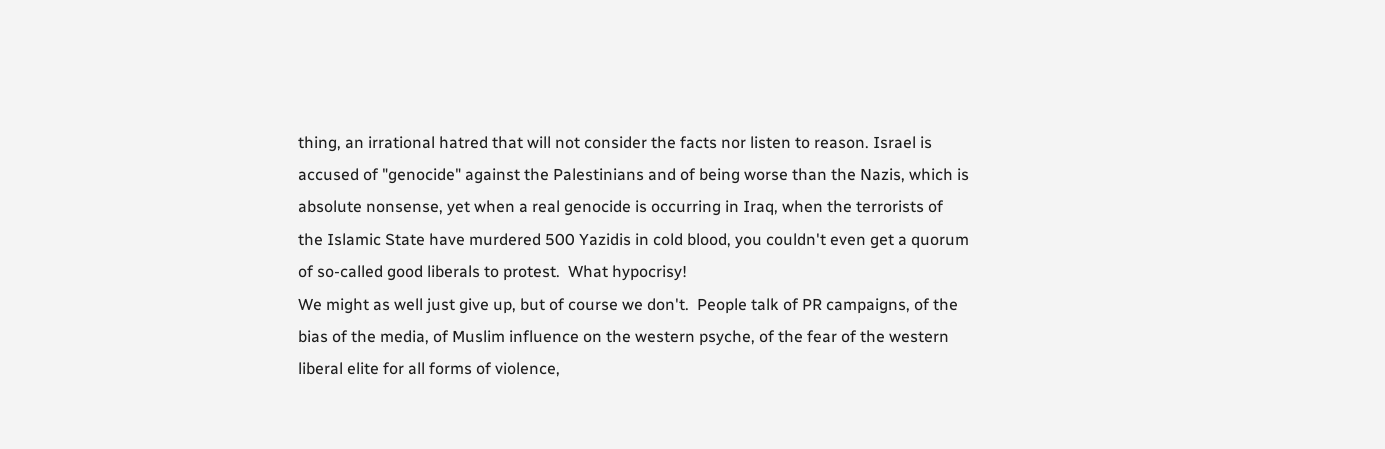thing, an irrational hatred that will not consider the facts nor listen to reason. Israel is accused of "genocide" against the Palestinians and of being worse than the Nazis, which is absolute nonsense, yet when a real genocide is occurring in Iraq, when the terrorists of the Islamic State have murdered 500 Yazidis in cold blood, you couldn't even get a quorum of so-called good liberals to protest.  What hypocrisy!
We might as well just give up, but of course we don't.  People talk of PR campaigns, of the bias of the media, of Muslim influence on the western psyche, of the fear of the western liberal elite for all forms of violence,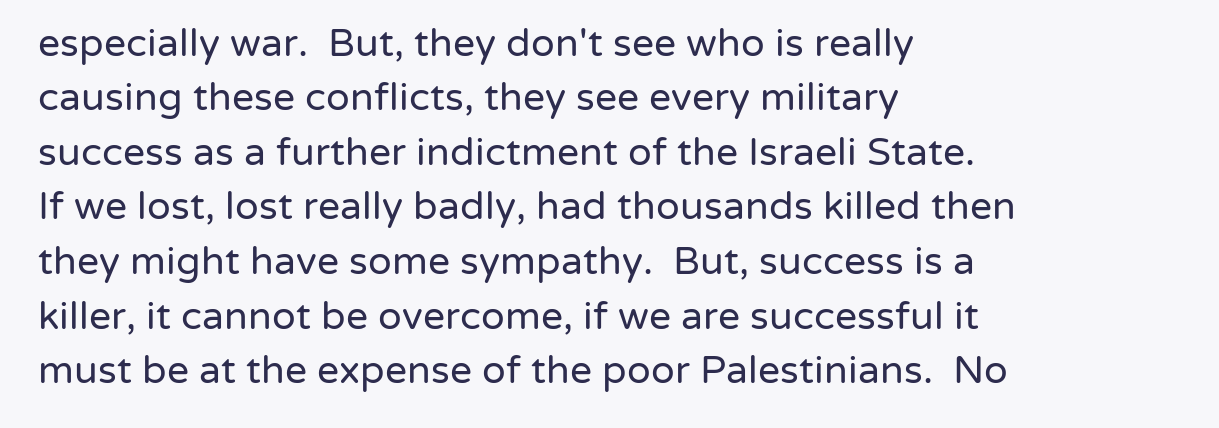especially war.  But, they don't see who is really causing these conflicts, they see every military success as a further indictment of the Israeli State.  If we lost, lost really badly, had thousands killed then they might have some sympathy.  But, success is a killer, it cannot be overcome, if we are successful it must be at the expense of the poor Palestinians.  No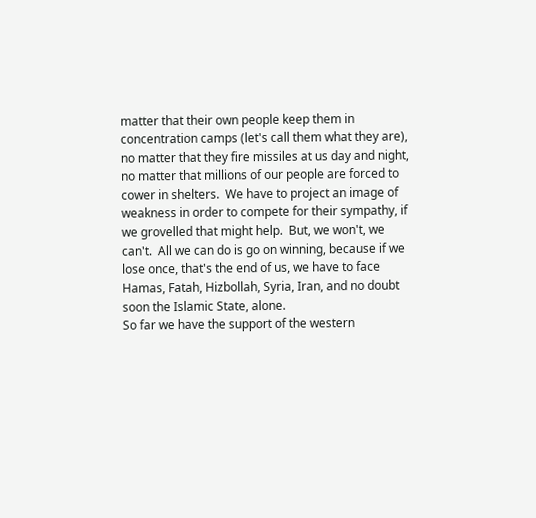matter that their own people keep them in concentration camps (let's call them what they are), no matter that they fire missiles at us day and night, no matter that millions of our people are forced to cower in shelters.  We have to project an image of weakness in order to compete for their sympathy, if we grovelled that might help.  But, we won't, we can't.  All we can do is go on winning, because if we lose once, that's the end of us, we have to face Hamas, Fatah, Hizbollah, Syria, Iran, and no doubt soon the Islamic State, alone.
So far we have the support of the western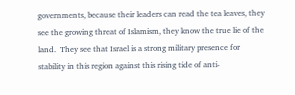governments, because their leaders can read the tea leaves, they see the growing threat of Islamism, they know the true lie of the land.  They see that Israel is a strong military presence for stability in this region against this rising tide of anti-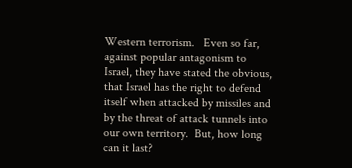Western terrorism.   Even so far, against popular antagonism to Israel, they have stated the obvious, that Israel has the right to defend itself when attacked by missiles and by the threat of attack tunnels into our own territory.  But, how long can it last?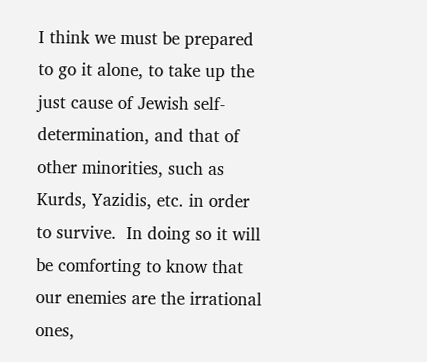I think we must be prepared to go it alone, to take up the just cause of Jewish self-determination, and that of other minorities, such as Kurds, Yazidis, etc. in order to survive.  In doing so it will be comforting to know that our enemies are the irrational ones,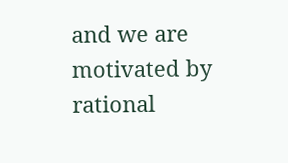and we are motivated by rational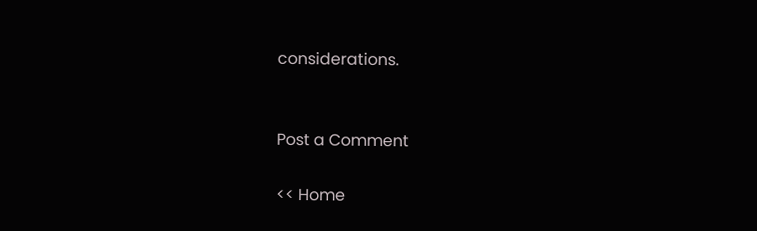considerations.


Post a Comment

<< Home